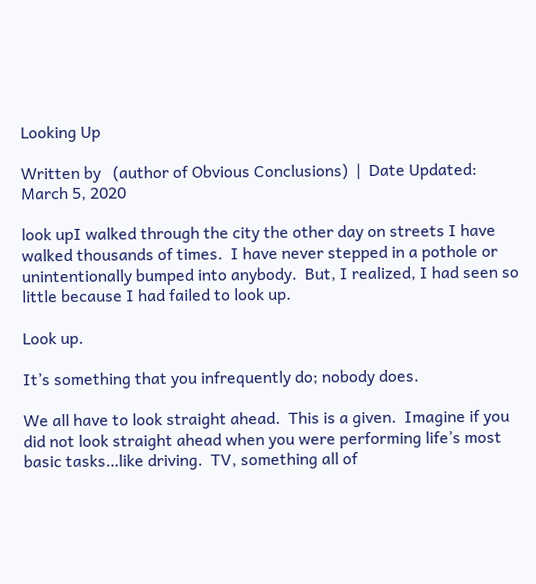Looking Up

Written by   (author of Obvious Conclusions)  |  Date Updated: March 5, 2020

look upI walked through the city the other day on streets I have walked thousands of times.  I have never stepped in a pothole or unintentionally bumped into anybody.  But, I realized, I had seen so little because I had failed to look up.

Look up.

It’s something that you infrequently do; nobody does.

We all have to look straight ahead.  This is a given.  Imagine if you did not look straight ahead when you were performing life’s most basic tasks…like driving.  TV, something all of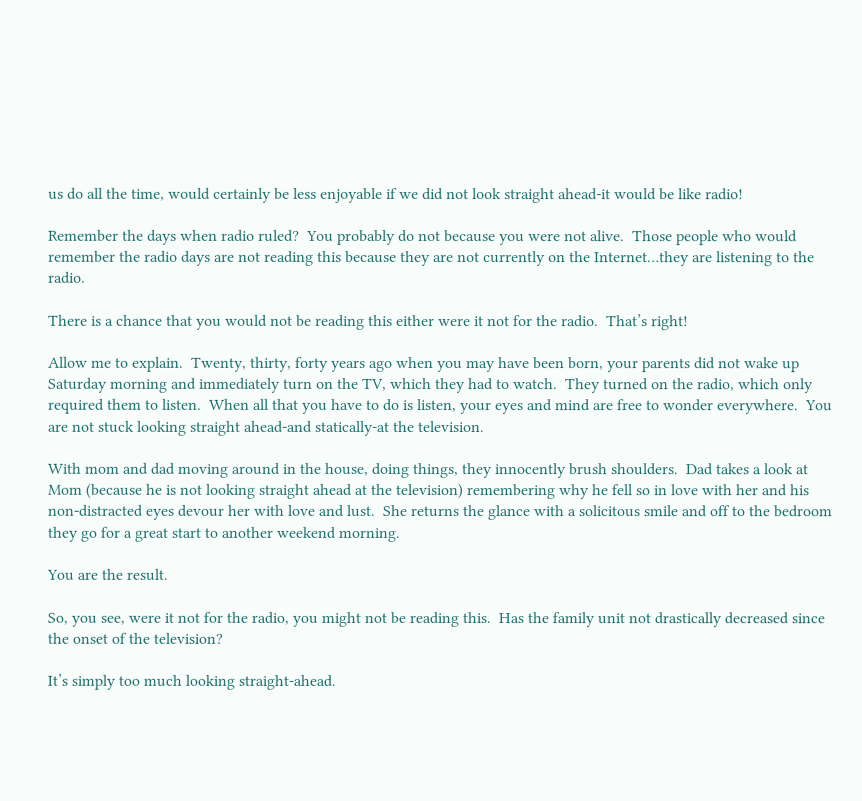us do all the time, would certainly be less enjoyable if we did not look straight ahead-it would be like radio!

Remember the days when radio ruled?  You probably do not because you were not alive.  Those people who would remember the radio days are not reading this because they are not currently on the Internet…they are listening to the radio.

There is a chance that you would not be reading this either were it not for the radio.  That’s right!

Allow me to explain.  Twenty, thirty, forty years ago when you may have been born, your parents did not wake up Saturday morning and immediately turn on the TV, which they had to watch.  They turned on the radio, which only required them to listen.  When all that you have to do is listen, your eyes and mind are free to wonder everywhere.  You are not stuck looking straight ahead-and statically-at the television.

With mom and dad moving around in the house, doing things, they innocently brush shoulders.  Dad takes a look at Mom (because he is not looking straight ahead at the television) remembering why he fell so in love with her and his non-distracted eyes devour her with love and lust.  She returns the glance with a solicitous smile and off to the bedroom they go for a great start to another weekend morning.

You are the result.

So, you see, were it not for the radio, you might not be reading this.  Has the family unit not drastically decreased since the onset of the television?

It’s simply too much looking straight-ahead.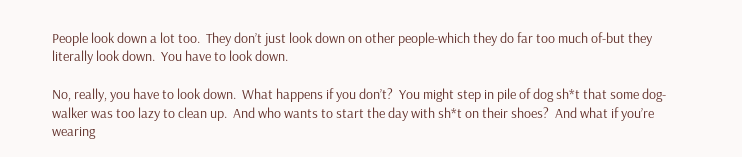People look down a lot too.  They don’t just look down on other people-which they do far too much of-but they literally look down.  You have to look down.

No, really, you have to look down.  What happens if you don’t?  You might step in pile of dog sh*t that some dog-walker was too lazy to clean up.  And who wants to start the day with sh*t on their shoes?  And what if you’re wearing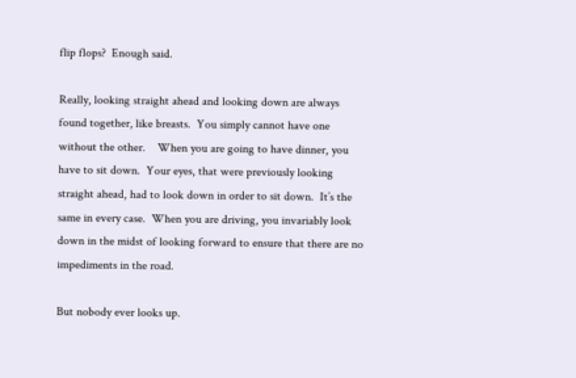flip flops?  Enough said.

Really, looking straight ahead and looking down are always found together, like breasts.  You simply cannot have one without the other.    When you are going to have dinner, you have to sit down.  Your eyes, that were previously looking straight ahead, had to look down in order to sit down.  It’s the same in every case.  When you are driving, you invariably look down in the midst of looking forward to ensure that there are no impediments in the road.

But nobody ever looks up.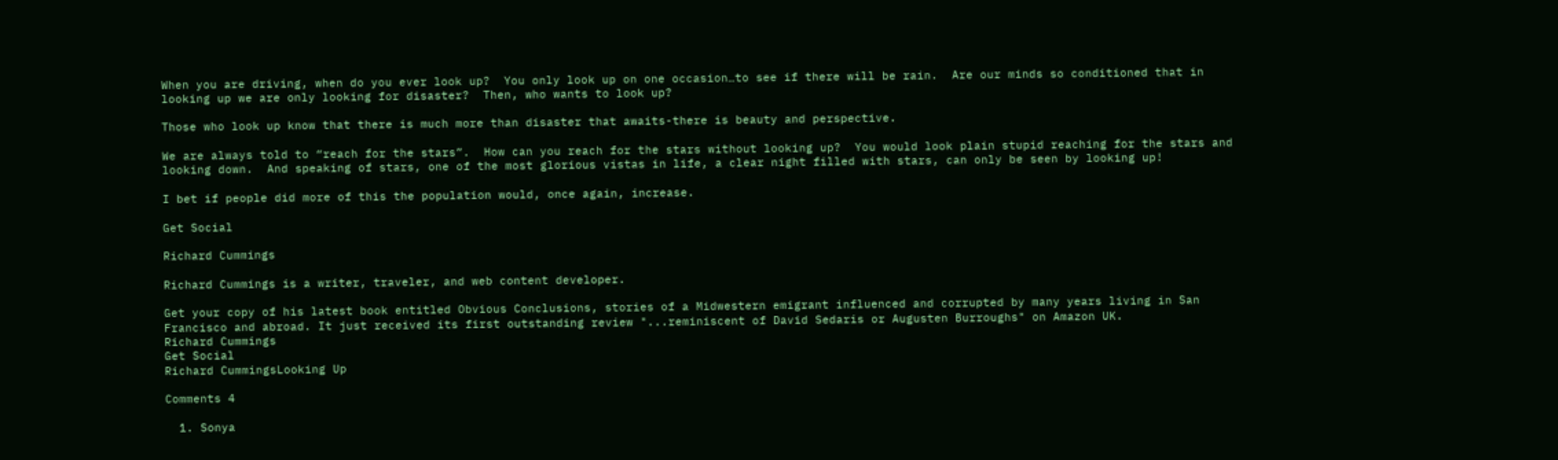When you are driving, when do you ever look up?  You only look up on one occasion…to see if there will be rain.  Are our minds so conditioned that in looking up we are only looking for disaster?  Then, who wants to look up?

Those who look up know that there is much more than disaster that awaits-there is beauty and perspective.

We are always told to “reach for the stars”.  How can you reach for the stars without looking up?  You would look plain stupid reaching for the stars and looking down.  And speaking of stars, one of the most glorious vistas in life, a clear night filled with stars, can only be seen by looking up!

I bet if people did more of this the population would, once again, increase.

Get Social

Richard Cummings

Richard Cummings is a writer, traveler, and web content developer.

Get your copy of his latest book entitled Obvious Conclusions, stories of a Midwestern emigrant influenced and corrupted by many years living in San Francisco and abroad. It just received its first outstanding review "...reminiscent of David Sedaris or Augusten Burroughs" on Amazon UK.
Richard Cummings
Get Social
Richard CummingsLooking Up

Comments 4

  1. Sonya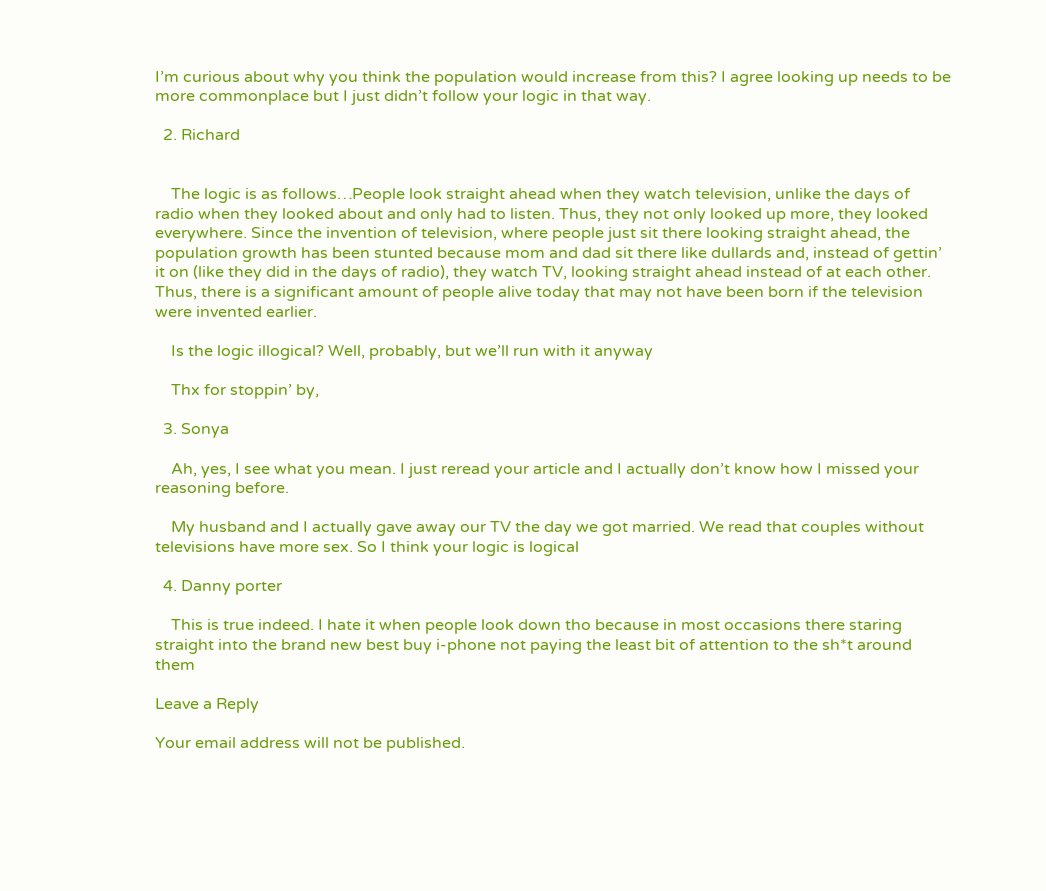I’m curious about why you think the population would increase from this? I agree looking up needs to be more commonplace but I just didn’t follow your logic in that way.

  2. Richard


    The logic is as follows…People look straight ahead when they watch television, unlike the days of radio when they looked about and only had to listen. Thus, they not only looked up more, they looked everywhere. Since the invention of television, where people just sit there looking straight ahead, the population growth has been stunted because mom and dad sit there like dullards and, instead of gettin’ it on (like they did in the days of radio), they watch TV, looking straight ahead instead of at each other. Thus, there is a significant amount of people alive today that may not have been born if the television were invented earlier.

    Is the logic illogical? Well, probably, but we’ll run with it anyway

    Thx for stoppin’ by,

  3. Sonya

    Ah, yes, I see what you mean. I just reread your article and I actually don’t know how I missed your reasoning before.

    My husband and I actually gave away our TV the day we got married. We read that couples without televisions have more sex. So I think your logic is logical

  4. Danny porter

    This is true indeed. I hate it when people look down tho because in most occasions there staring straight into the brand new best buy i-phone not paying the least bit of attention to the sh*t around them

Leave a Reply

Your email address will not be published.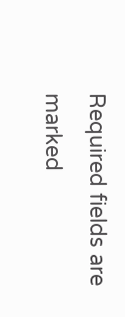Required fields are marked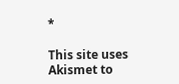*

This site uses Akismet to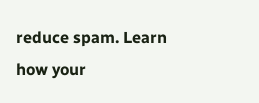reduce spam. Learn how your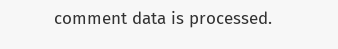comment data is processed.